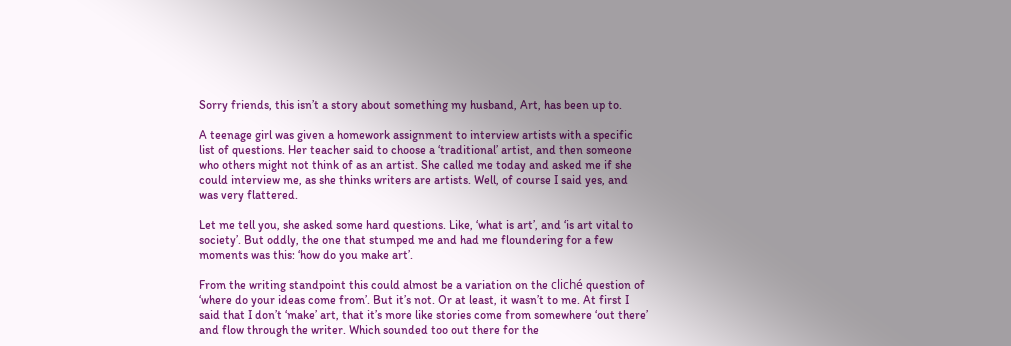Sorry friends, this isn’t a story about something my husband, Art, has been up to.

A teenage girl was given a homework assignment to interview artists with a specific list of questions. Her teacher said to choose a ‘traditional’ artist, and then someone who others might not think of as an artist. She called me today and asked me if she could interview me, as she thinks writers are artists. Well, of course I said yes, and was very flattered.

Let me tell you, she asked some hard questions. Like, ‘what is art’, and ‘is art vital to society’. But oddly, the one that stumped me and had me floundering for a few moments was this: ‘how do you make art’.

From the writing standpoint this could almost be a variation on the cliché question of ‘where do your ideas come from’. But it’s not. Or at least, it wasn’t to me. At first I said that I don’t ‘make’ art, that it’s more like stories come from somewhere ‘out there’ and flow through the writer. Which sounded too out there for the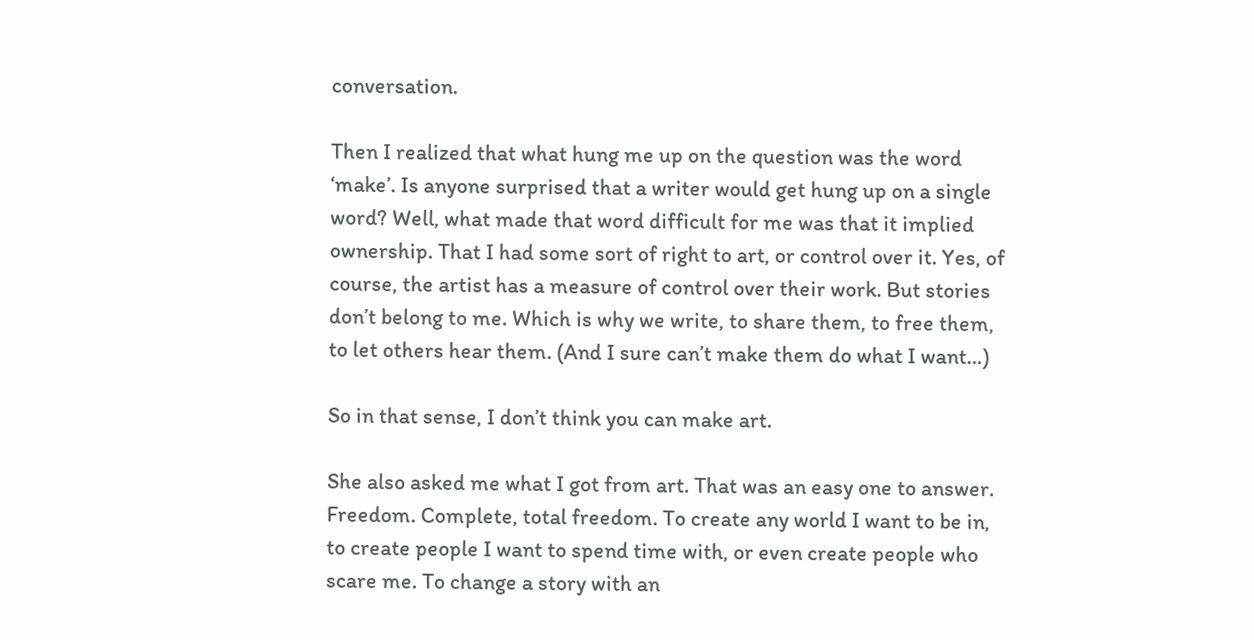conversation.

Then I realized that what hung me up on the question was the word ‘make’. Is anyone surprised that a writer would get hung up on a single word? Well, what made that word difficult for me was that it implied ownership. That I had some sort of right to art, or control over it. Yes, of course, the artist has a measure of control over their work. But stories don’t belong to me. Which is why we write, to share them, to free them, to let others hear them. (And I sure can’t make them do what I want…)

So in that sense, I don’t think you can make art.

She also asked me what I got from art. That was an easy one to answer. Freedom. Complete, total freedom. To create any world I want to be in, to create people I want to spend time with, or even create people who scare me. To change a story with an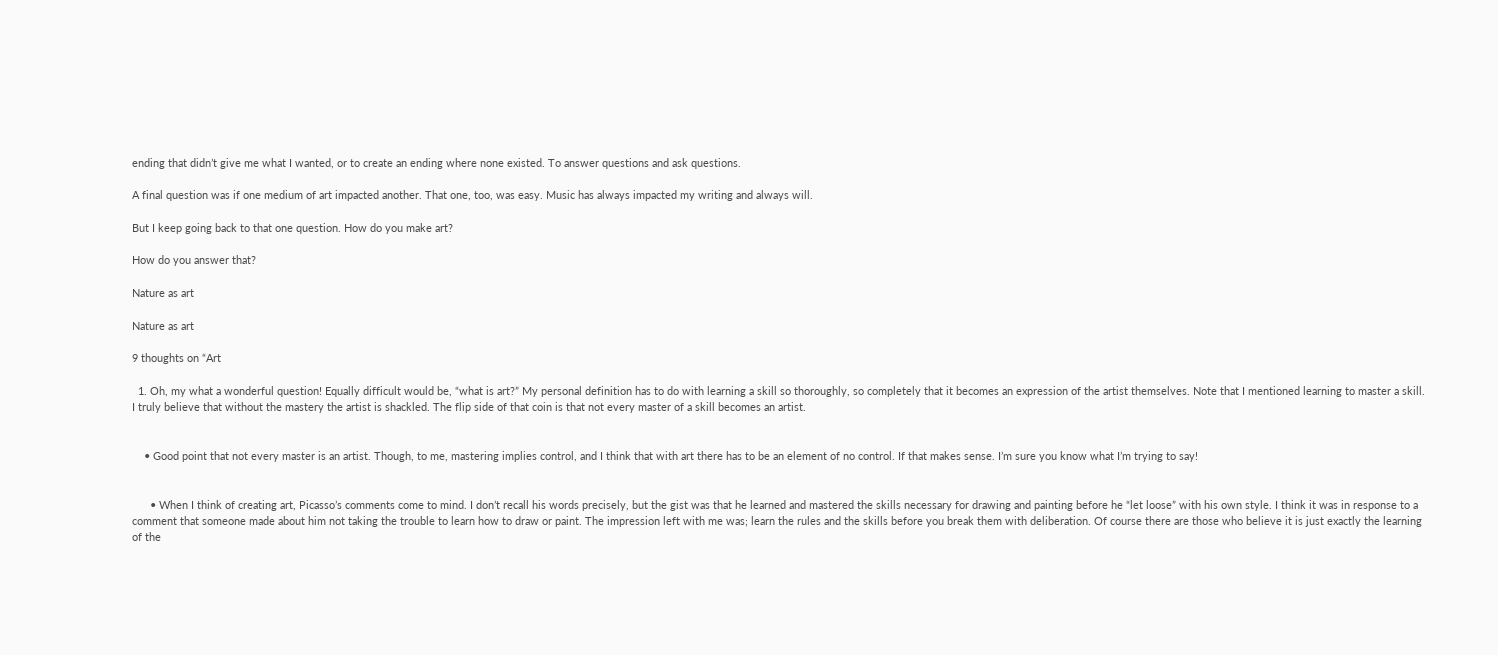ending that didn’t give me what I wanted, or to create an ending where none existed. To answer questions and ask questions.

A final question was if one medium of art impacted another. That one, too, was easy. Music has always impacted my writing and always will.

But I keep going back to that one question. How do you make art?

How do you answer that?

Nature as art

Nature as art

9 thoughts on “Art

  1. Oh, my what a wonderful question! Equally difficult would be, “what is art?” My personal definition has to do with learning a skill so thoroughly, so completely that it becomes an expression of the artist themselves. Note that I mentioned learning to master a skill. I truly believe that without the mastery the artist is shackled. The flip side of that coin is that not every master of a skill becomes an artist.


    • Good point that not every master is an artist. Though, to me, mastering implies control, and I think that with art there has to be an element of no control. If that makes sense. I’m sure you know what I’m trying to say!


      • When I think of creating art, Picasso’s comments come to mind. I don’t recall his words precisely, but the gist was that he learned and mastered the skills necessary for drawing and painting before he “let loose” with his own style. I think it was in response to a comment that someone made about him not taking the trouble to learn how to draw or paint. The impression left with me was; learn the rules and the skills before you break them with deliberation. Of course there are those who believe it is just exactly the learning of the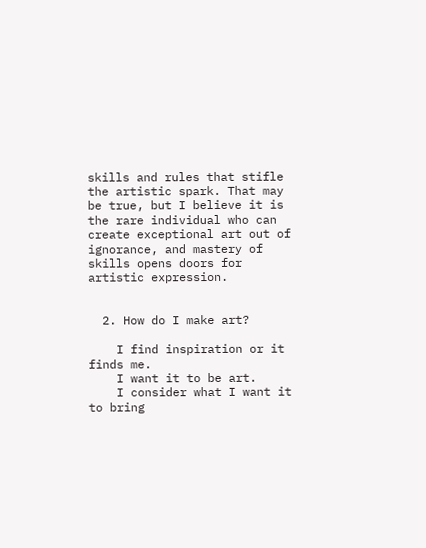skills and rules that stifle the artistic spark. That may be true, but I believe it is the rare individual who can create exceptional art out of ignorance, and mastery of skills opens doors for artistic expression.


  2. How do I make art?

    I find inspiration or it finds me.
    I want it to be art.
    I consider what I want it to bring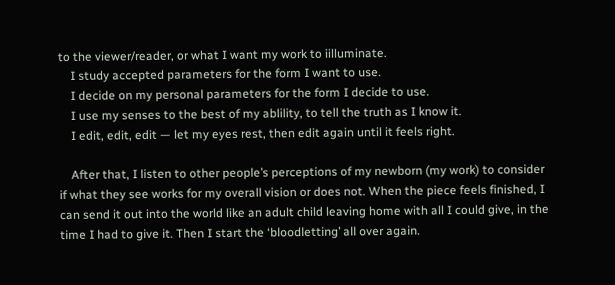to the viewer/reader, or what I want my work to iilluminate.
    I study accepted parameters for the form I want to use.
    I decide on my personal parameters for the form I decide to use.
    I use my senses to the best of my ablility, to tell the truth as I know it.
    I edit, edit, edit — let my eyes rest, then edit again until it feels right.

    After that, I listen to other people’s perceptions of my newborn (my work) to consider if what they see works for my overall vision or does not. When the piece feels finished, I can send it out into the world like an adult child leaving home with all I could give, in the time I had to give it. Then I start the ‘bloodletting’ all over again.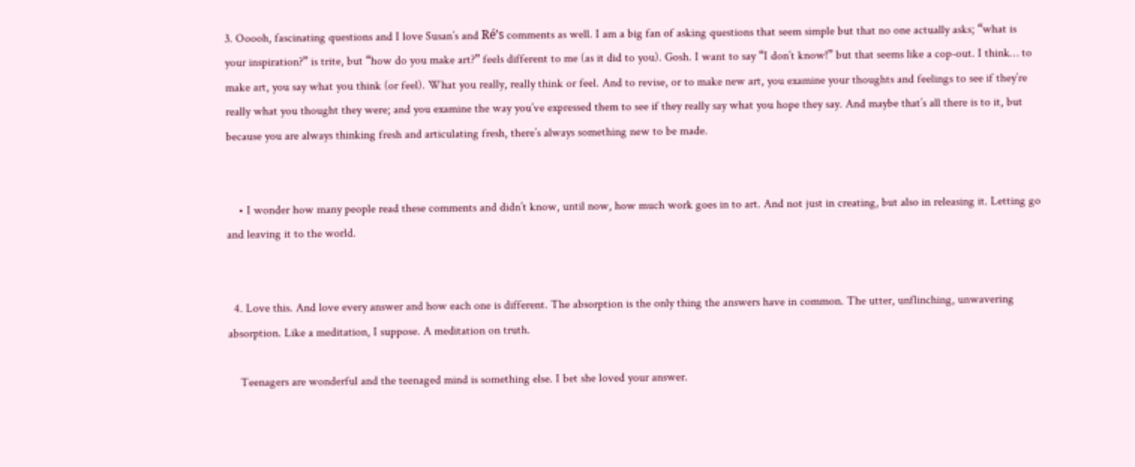3. Ooooh, fascinating questions and I love Susan’s and Ré’s comments as well. I am a big fan of asking questions that seem simple but that no one actually asks; “what is your inspiration?” is trite, but “how do you make art?” feels different to me (as it did to you). Gosh. I want to say “I don’t know!” but that seems like a cop-out. I think… to make art, you say what you think (or feel). What you really, really think or feel. And to revise, or to make new art, you examine your thoughts and feelings to see if they’re really what you thought they were; and you examine the way you’ve expressed them to see if they really say what you hope they say. And maybe that’s all there is to it, but because you are always thinking fresh and articulating fresh, there’s always something new to be made.


    • I wonder how many people read these comments and didn’t know, until now, how much work goes in to art. And not just in creating, but also in releasing it. Letting go and leaving it to the world.


  4. Love this. And love every answer and how each one is different. The absorption is the only thing the answers have in common. The utter, unflinching, unwavering absorption. Like a meditation, I suppose. A meditation on truth.

    Teenagers are wonderful and the teenaged mind is something else. I bet she loved your answer.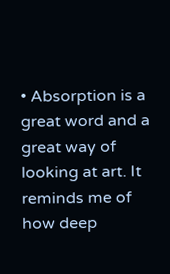• Absorption is a great word and a great way of looking at art. It reminds me of how deep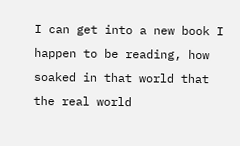I can get into a new book I happen to be reading, how soaked in that world that the real world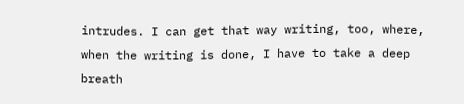intrudes. I can get that way writing, too, where, when the writing is done, I have to take a deep breath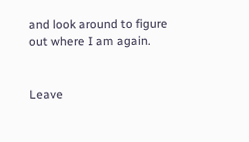and look around to figure out where I am again.


Leave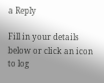a Reply

Fill in your details below or click an icon to log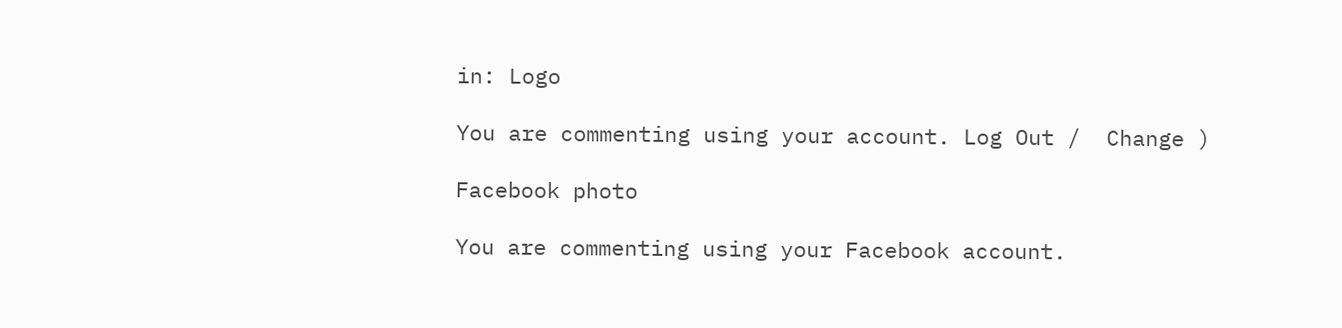in: Logo

You are commenting using your account. Log Out /  Change )

Facebook photo

You are commenting using your Facebook account.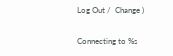Log Out /  Change )

Connecting to %s